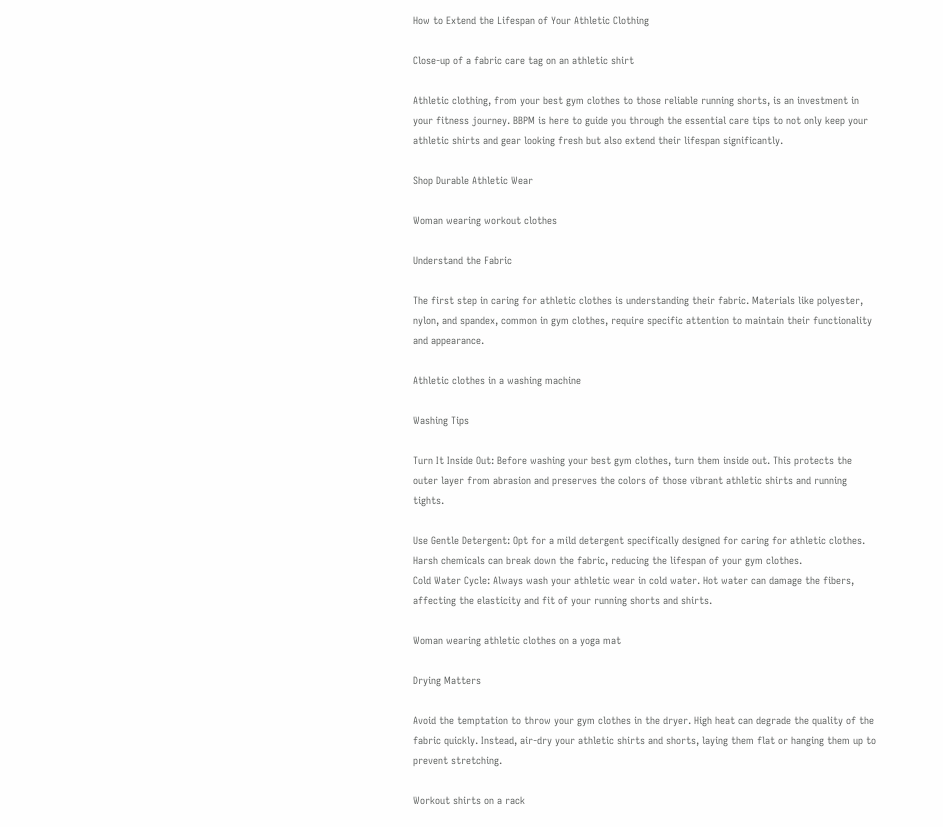How to Extend the Lifespan of Your Athletic Clothing

Close-up of a fabric care tag on an athletic shirt

Athletic clothing, from your best gym clothes to those reliable running shorts, is an investment in your fitness journey. BBPM is here to guide you through the essential care tips to not only keep your athletic shirts and gear looking fresh but also extend their lifespan significantly.

Shop Durable Athletic Wear

Woman wearing workout clothes

Understand the Fabric

The first step in caring for athletic clothes is understanding their fabric. Materials like polyester, nylon, and spandex, common in gym clothes, require specific attention to maintain their functionality and appearance.

Athletic clothes in a washing machine

Washing Tips

Turn It Inside Out: Before washing your best gym clothes, turn them inside out. This protects the outer layer from abrasion and preserves the colors of those vibrant athletic shirts and running tights.

Use Gentle Detergent: Opt for a mild detergent specifically designed for caring for athletic clothes. Harsh chemicals can break down the fabric, reducing the lifespan of your gym clothes.
Cold Water Cycle: Always wash your athletic wear in cold water. Hot water can damage the fibers, affecting the elasticity and fit of your running shorts and shirts.

Woman wearing athletic clothes on a yoga mat

Drying Matters

Avoid the temptation to throw your gym clothes in the dryer. High heat can degrade the quality of the fabric quickly. Instead, air-dry your athletic shirts and shorts, laying them flat or hanging them up to prevent stretching.

Workout shirts on a rack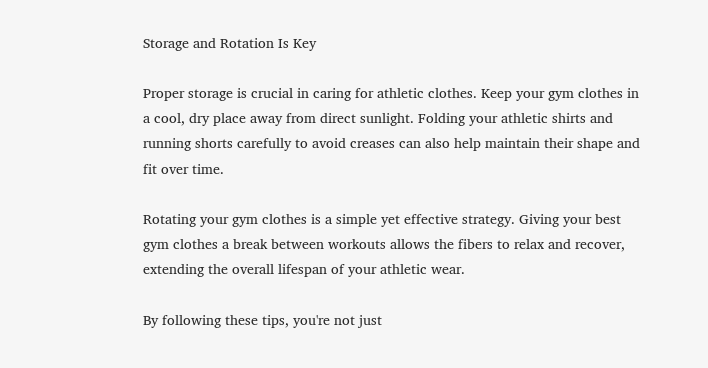Storage and Rotation Is Key

Proper storage is crucial in caring for athletic clothes. Keep your gym clothes in a cool, dry place away from direct sunlight. Folding your athletic shirts and running shorts carefully to avoid creases can also help maintain their shape and fit over time.

Rotating your gym clothes is a simple yet effective strategy. Giving your best gym clothes a break between workouts allows the fibers to relax and recover, extending the overall lifespan of your athletic wear.

By following these tips, you're not just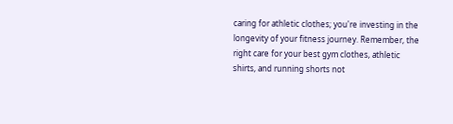caring for athletic clothes; you're investing in the longevity of your fitness journey. Remember, the right care for your best gym clothes, athletic shirts, and running shorts not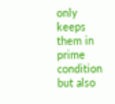only keeps them in prime condition but also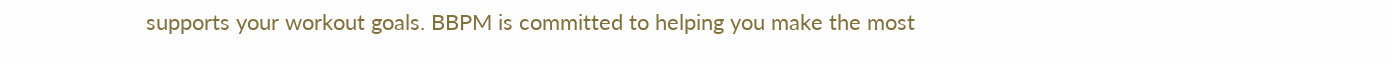supports your workout goals. BBPM is committed to helping you make the most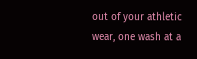out of your athletic wear, one wash at a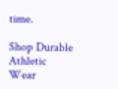time.

Shop Durable Athletic Wear